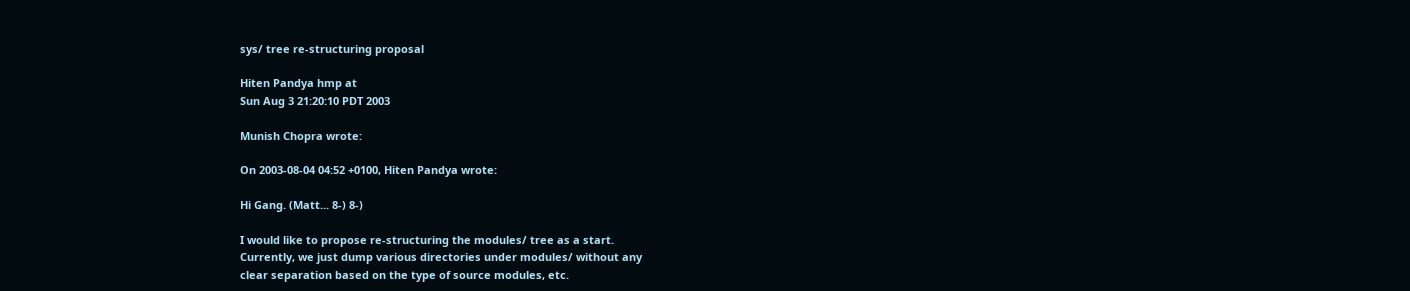sys/ tree re-structuring proposal

Hiten Pandya hmp at
Sun Aug 3 21:20:10 PDT 2003

Munish Chopra wrote:

On 2003-08-04 04:52 +0100, Hiten Pandya wrote:

Hi Gang. (Matt... 8-) 8-)

I would like to propose re-structuring the modules/ tree as a start.
Currently, we just dump various directories under modules/ without any
clear separation based on the type of source modules, etc.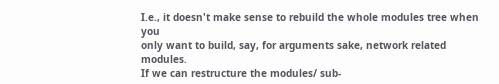I.e., it doesn't make sense to rebuild the whole modules tree when you
only want to build, say, for arguments sake, network related modules.
If we can restructure the modules/ sub-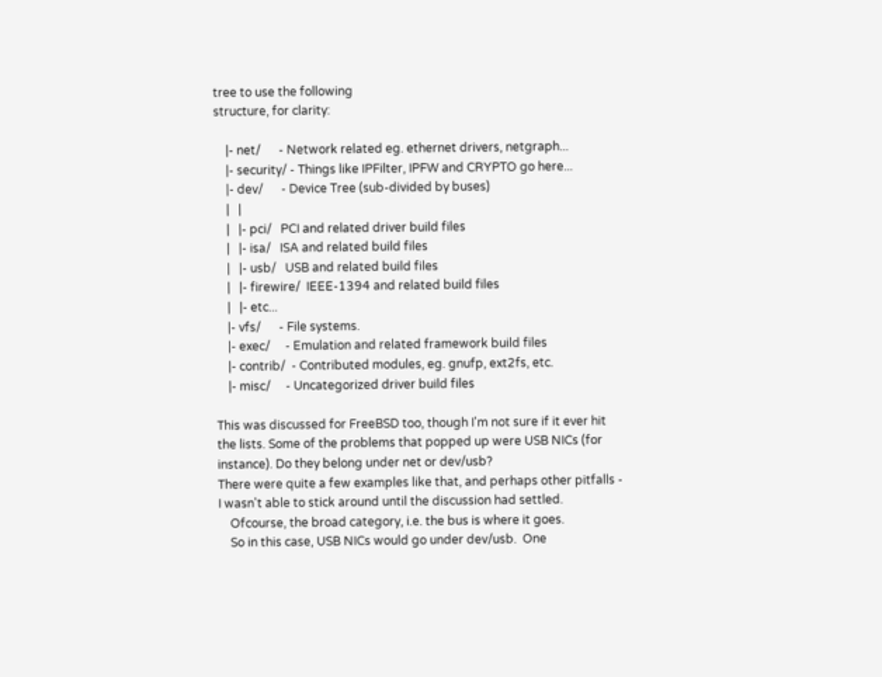tree to use the following
structure, for clarity:

    |- net/      - Network related eg. ethernet drivers, netgraph...
    |- security/ - Things like IPFilter, IPFW and CRYPTO go here...
    |- dev/      - Device Tree (sub-divided by buses)
    |   |
    |   |- pci/   PCI and related driver build files
    |   |- isa/   ISA and related build files
    |   |- usb/   USB and related build files
    |   |- firewire/  IEEE-1394 and related build files
    |   |- etc...
    |- vfs/      - File systems.
    |- exec/     - Emulation and related framework build files
    |- contrib/  - Contributed modules, eg. gnufp, ext2fs, etc.
    |- misc/     - Uncategorized driver build files

This was discussed for FreeBSD too, though I'm not sure if it ever hit
the lists. Some of the problems that popped up were USB NICs (for
instance). Do they belong under net or dev/usb?
There were quite a few examples like that, and perhaps other pitfalls -
I wasn't able to stick around until the discussion had settled.
    Ofcourse, the broad category, i.e. the bus is where it goes.
    So in this case, USB NICs would go under dev/usb.  One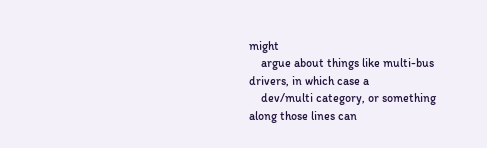might
    argue about things like multi-bus drivers, in which case a
    dev/multi category, or something along those lines can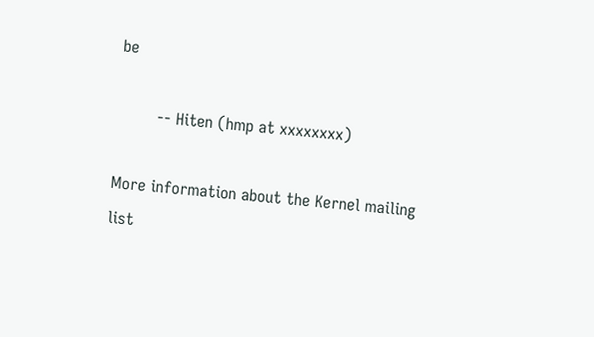be

        -- Hiten (hmp at xxxxxxxx)

More information about the Kernel mailing list